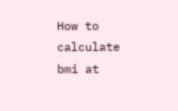How to calculate bmi at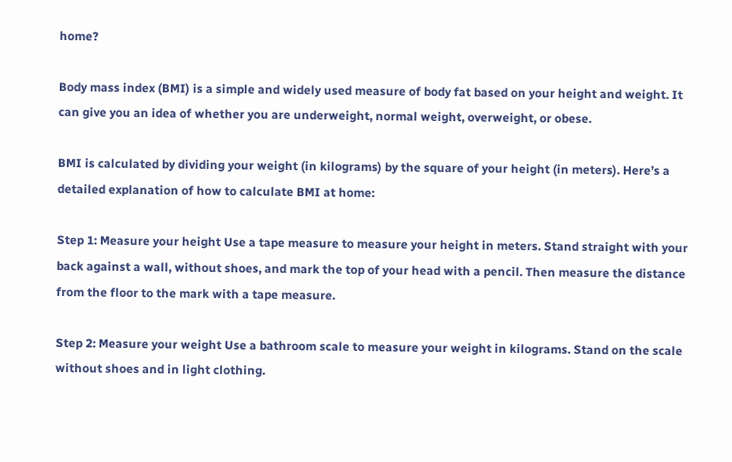home?

Body mass index (BMI) is a simple and widely used measure of body fat based on your height and weight. It can give you an idea of whether you are underweight, normal weight, overweight, or obese.

BMI is calculated by dividing your weight (in kilograms) by the square of your height (in meters). Here’s a detailed explanation of how to calculate BMI at home:

Step 1: Measure your height Use a tape measure to measure your height in meters. Stand straight with your back against a wall, without shoes, and mark the top of your head with a pencil. Then measure the distance from the floor to the mark with a tape measure.

Step 2: Measure your weight Use a bathroom scale to measure your weight in kilograms. Stand on the scale without shoes and in light clothing.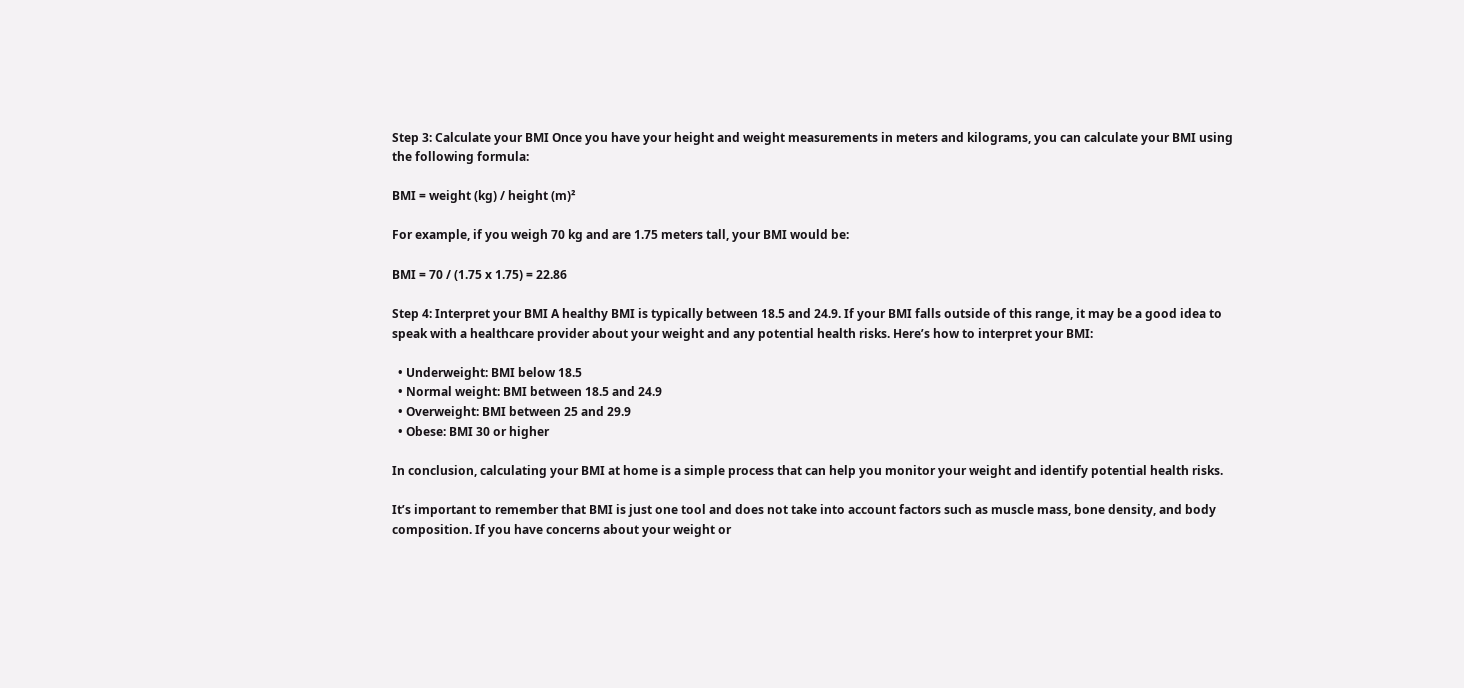Step 3: Calculate your BMI Once you have your height and weight measurements in meters and kilograms, you can calculate your BMI using the following formula:

BMI = weight (kg) / height (m)²

For example, if you weigh 70 kg and are 1.75 meters tall, your BMI would be:

BMI = 70 / (1.75 x 1.75) = 22.86

Step 4: Interpret your BMI A healthy BMI is typically between 18.5 and 24.9. If your BMI falls outside of this range, it may be a good idea to speak with a healthcare provider about your weight and any potential health risks. Here’s how to interpret your BMI:

  • Underweight: BMI below 18.5
  • Normal weight: BMI between 18.5 and 24.9
  • Overweight: BMI between 25 and 29.9
  • Obese: BMI 30 or higher

In conclusion, calculating your BMI at home is a simple process that can help you monitor your weight and identify potential health risks.

It’s important to remember that BMI is just one tool and does not take into account factors such as muscle mass, bone density, and body composition. If you have concerns about your weight or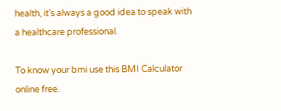health, it’s always a good idea to speak with a healthcare professional.

To know your bmi use this BMI Calculator online free.